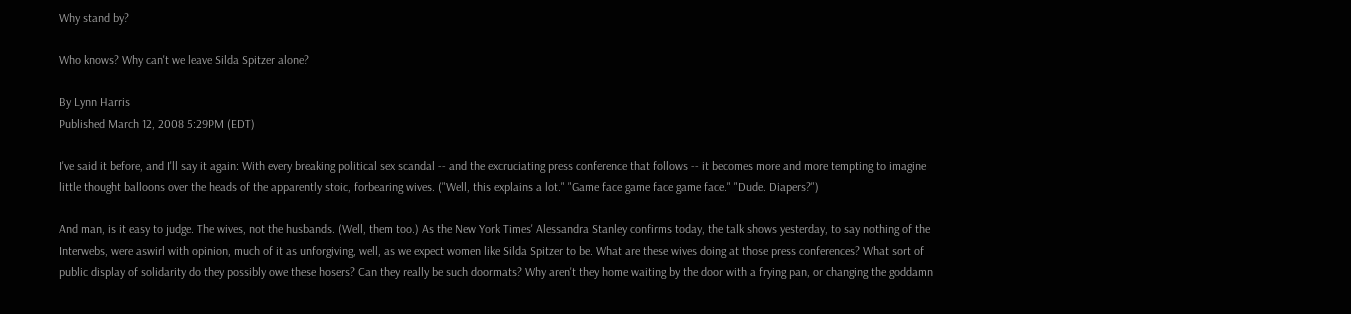Why stand by?

Who knows? Why can't we leave Silda Spitzer alone?

By Lynn Harris
Published March 12, 2008 5:29PM (EDT)

I've said it before, and I'll say it again: With every breaking political sex scandal -- and the excruciating press conference that follows -- it becomes more and more tempting to imagine little thought balloons over the heads of the apparently stoic, forbearing wives. ("Well, this explains a lot." "Game face game face game face." "Dude. Diapers?")

And man, is it easy to judge. The wives, not the husbands. (Well, them too.) As the New York Times' Alessandra Stanley confirms today, the talk shows yesterday, to say nothing of the Interwebs, were aswirl with opinion, much of it as unforgiving, well, as we expect women like Silda Spitzer to be. What are these wives doing at those press conferences? What sort of public display of solidarity do they possibly owe these hosers? Can they really be such doormats? Why aren't they home waiting by the door with a frying pan, or changing the goddamn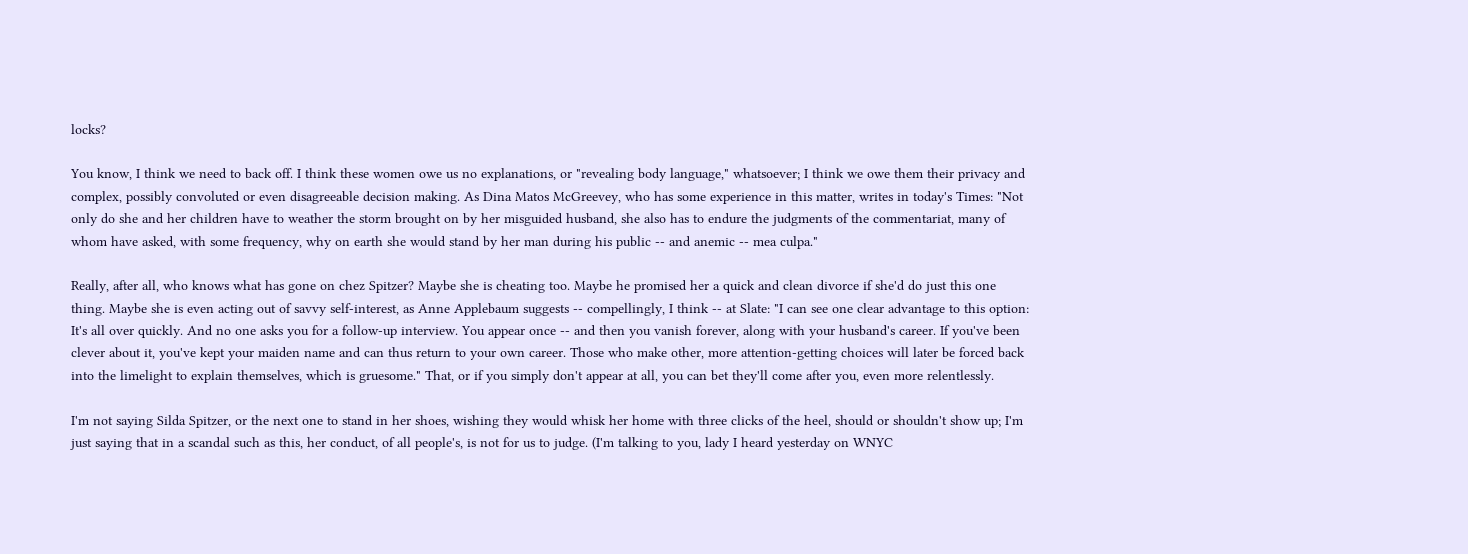locks?

You know, I think we need to back off. I think these women owe us no explanations, or "revealing body language," whatsoever; I think we owe them their privacy and complex, possibly convoluted or even disagreeable decision making. As Dina Matos McGreevey, who has some experience in this matter, writes in today's Times: "Not only do she and her children have to weather the storm brought on by her misguided husband, she also has to endure the judgments of the commentariat, many of whom have asked, with some frequency, why on earth she would stand by her man during his public -- and anemic -- mea culpa."

Really, after all, who knows what has gone on chez Spitzer? Maybe she is cheating too. Maybe he promised her a quick and clean divorce if she'd do just this one thing. Maybe she is even acting out of savvy self-interest, as Anne Applebaum suggests -- compellingly, I think -- at Slate: "I can see one clear advantage to this option: It's all over quickly. And no one asks you for a follow-up interview. You appear once -- and then you vanish forever, along with your husband's career. If you've been clever about it, you've kept your maiden name and can thus return to your own career. Those who make other, more attention-getting choices will later be forced back into the limelight to explain themselves, which is gruesome." That, or if you simply don't appear at all, you can bet they'll come after you, even more relentlessly.

I'm not saying Silda Spitzer, or the next one to stand in her shoes, wishing they would whisk her home with three clicks of the heel, should or shouldn't show up; I'm just saying that in a scandal such as this, her conduct, of all people's, is not for us to judge. (I'm talking to you, lady I heard yesterday on WNYC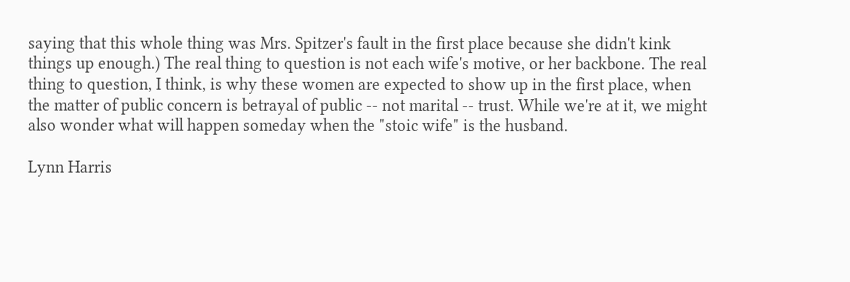saying that this whole thing was Mrs. Spitzer's fault in the first place because she didn't kink things up enough.) The real thing to question is not each wife's motive, or her backbone. The real thing to question, I think, is why these women are expected to show up in the first place, when the matter of public concern is betrayal of public -- not marital -- trust. While we're at it, we might also wonder what will happen someday when the "stoic wife" is the husband.

Lynn Harris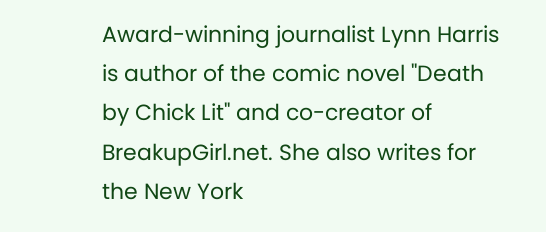Award-winning journalist Lynn Harris is author of the comic novel "Death by Chick Lit" and co-creator of BreakupGirl.net. She also writes for the New York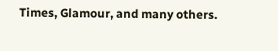Times, Glamour, and many others.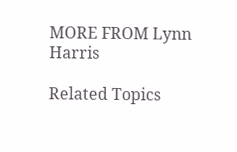MORE FROM Lynn Harris

Related Topics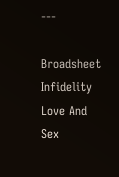---

Broadsheet Infidelity Love And Sex